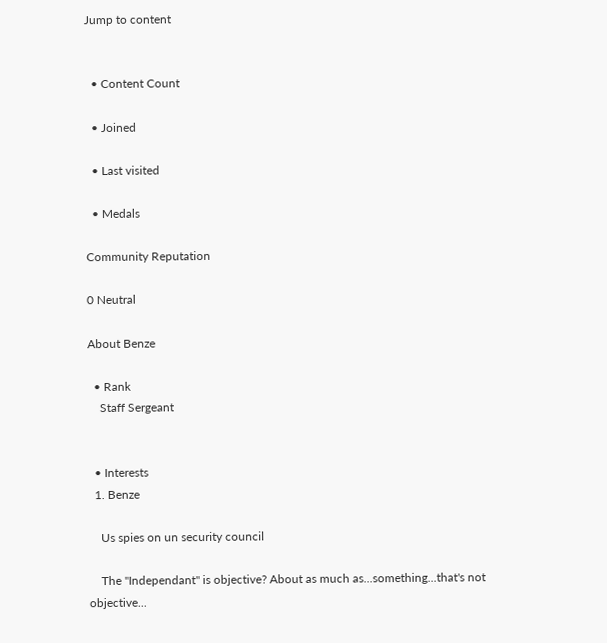Jump to content


  • Content Count

  • Joined

  • Last visited

  • Medals

Community Reputation

0 Neutral

About Benze

  • Rank
    Staff Sergeant


  • Interests
  1. Benze

    Us spies on un security council

    The "Independant" is objective? About as much as...something...that's not objective...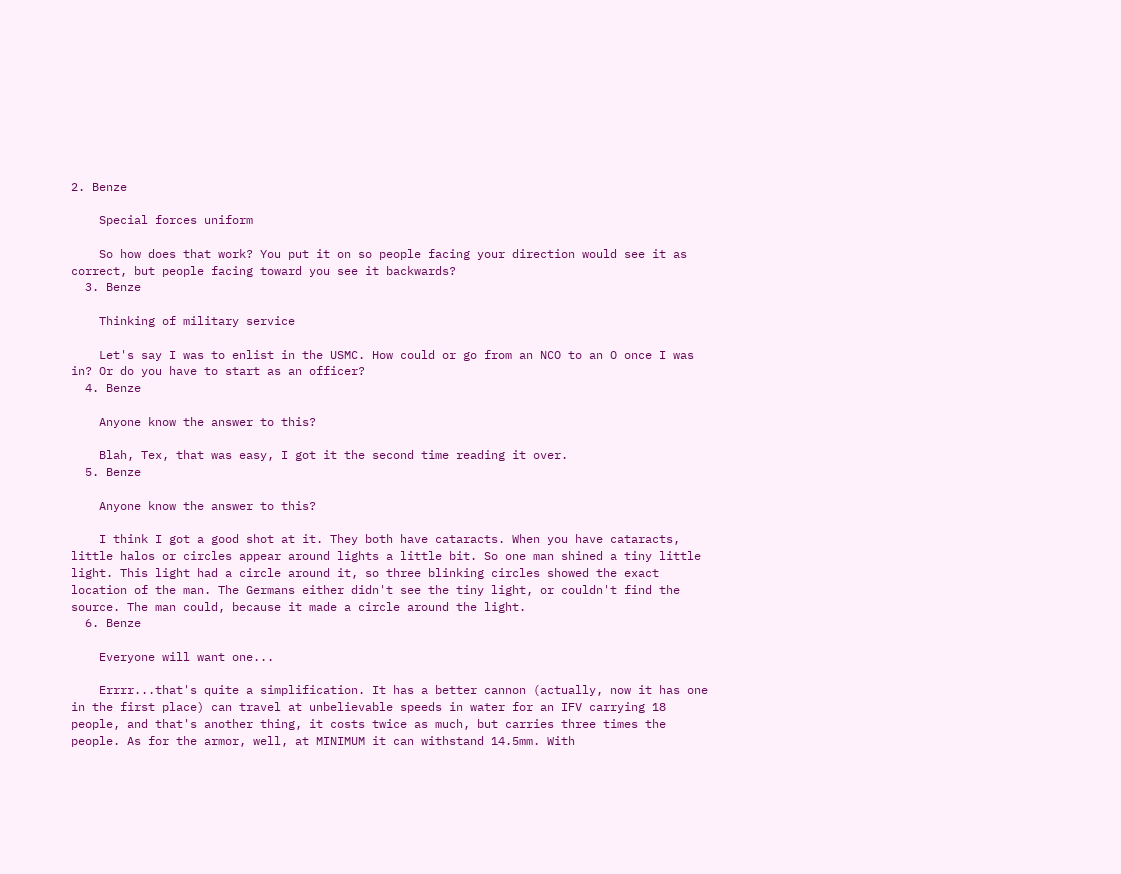2. Benze

    Special forces uniform

    So how does that work? You put it on so people facing your direction would see it as correct, but people facing toward you see it backwards?
  3. Benze

    Thinking of military service

    Let's say I was to enlist in the USMC. How could or go from an NCO to an O once I was in? Or do you have to start as an officer?
  4. Benze

    Anyone know the answer to this?

    Blah, Tex, that was easy, I got it the second time reading it over.
  5. Benze

    Anyone know the answer to this?

    I think I got a good shot at it. They both have cataracts. When you have cataracts, little halos or circles appear around lights a little bit. So one man shined a tiny little light. This light had a circle around it, so three blinking circles showed the exact location of the man. The Germans either didn't see the tiny light, or couldn't find the source. The man could, because it made a circle around the light.
  6. Benze

    Everyone will want one...

    Errrr...that's quite a simplification. It has a better cannon (actually, now it has one in the first place) can travel at unbelievable speeds in water for an IFV carrying 18 people, and that's another thing, it costs twice as much, but carries three times the people. As for the armor, well, at MINIMUM it can withstand 14.5mm. With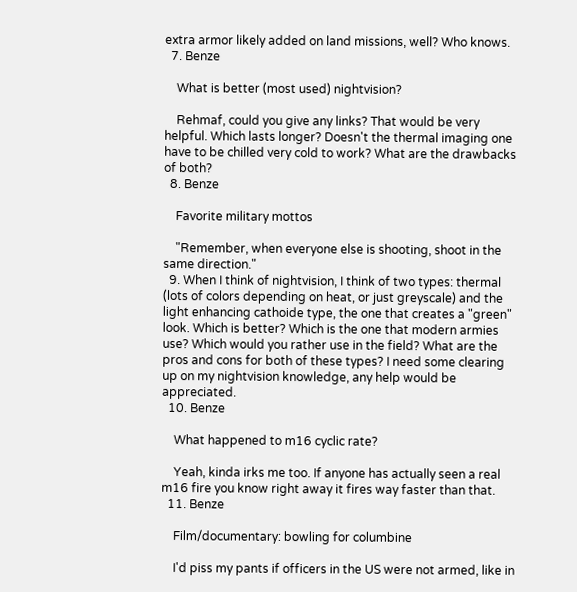extra armor likely added on land missions, well? Who knows.
  7. Benze

    What is better (most used) nightvision?

    Rehmaf, could you give any links? That would be very helpful. Which lasts longer? Doesn't the thermal imaging one have to be chilled very cold to work? What are the drawbacks of both?
  8. Benze

    Favorite military mottos

    "Remember, when everyone else is shooting, shoot in the same direction."
  9. When I think of nightvision, I think of two types: thermal (lots of colors depending on heat, or just greyscale) and the light enhancing cathoide type, the one that creates a "green" look. Which is better? Which is the one that modern armies use? Which would you rather use in the field? What are the pros and cons for both of these types? I need some clearing up on my nightvision knowledge, any help would be appreciated.
  10. Benze

    What happened to m16 cyclic rate?

    Yeah, kinda irks me too. If anyone has actually seen a real m16 fire you know right away it fires way faster than that.
  11. Benze

    Film/documentary: bowling for columbine

    I'd piss my pants if officers in the US were not armed, like in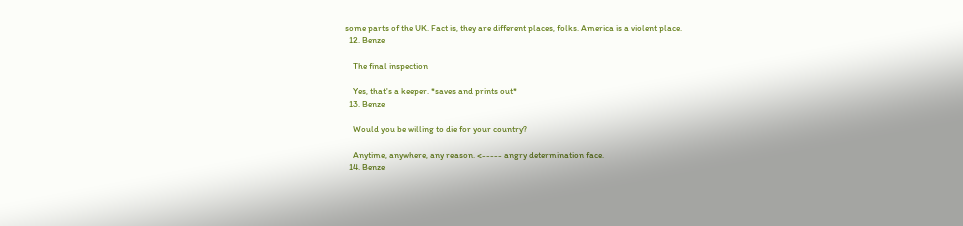some parts of the UK. Fact is, they are different places, folks. America is a violent place.
  12. Benze

    The final inspection

    Yes, that's a keeper. *saves and prints out*
  13. Benze

    Would you be willing to die for your country?

    Anytime, anywhere, any reason. <----- angry determination face.
  14. Benze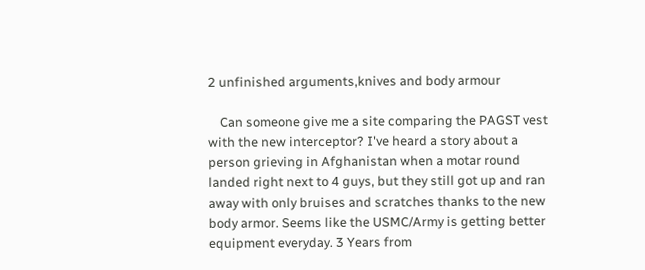2 unfinished arguments,knives and body armour

    Can someone give me a site comparing the PAGST vest with the new interceptor? I've heard a story about a person grieving in Afghanistan when a motar round landed right next to 4 guys, but they still got up and ran away with only bruises and scratches thanks to the new body armor. Seems like the USMC/Army is getting better equipment everyday. 3 Years from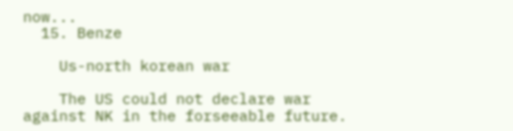now...
  15. Benze

    Us-north korean war

    The US could not declare war against NK in the forseeable future.